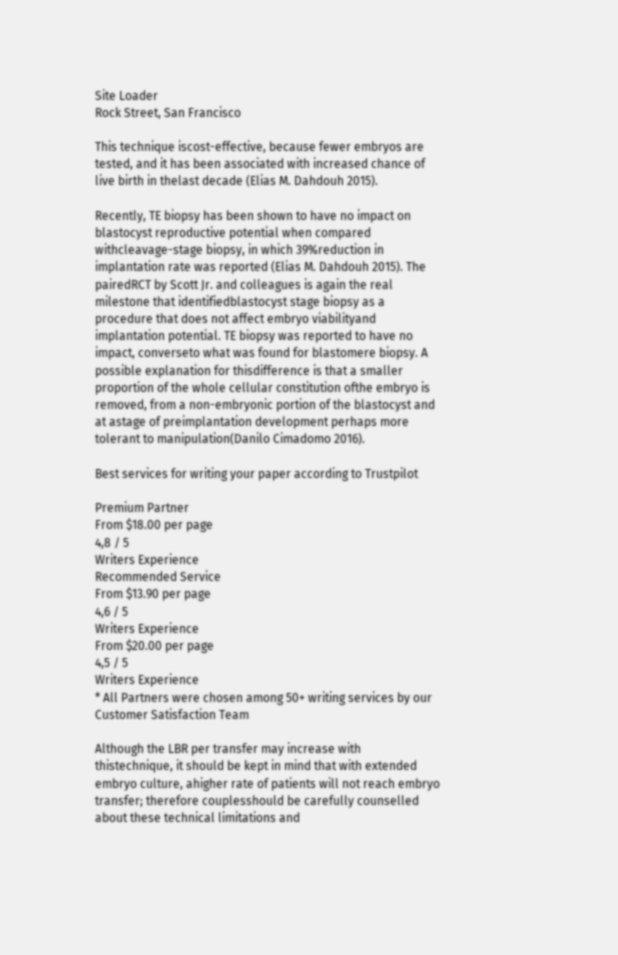Site Loader
Rock Street, San Francisco

This technique iscost-effective, because fewer embryos are tested, and it has been associated with increased chance of live birth in thelast decade (Elias M. Dahdouh 2015).

Recently, TE biopsy has been shown to have no impact on blastocyst reproductive potential when compared withcleavage-stage biopsy, in which 39%reduction in implantation rate was reported (Elias M. Dahdouh 2015). The pairedRCT by Scott Jr. and colleagues is again the real milestone that identifiedblastocyst stage biopsy as a procedure that does not affect embryo viabilityand implantation potential. TE biopsy was reported to have no impact, converseto what was found for blastomere biopsy. A possible explanation for thisdifference is that a smaller proportion of the whole cellular constitution ofthe embryo is removed, from a non-embryonic portion of the blastocyst and at astage of preimplantation development perhaps more tolerant to manipulation(Danilo Cimadomo 2016).

Best services for writing your paper according to Trustpilot

Premium Partner
From $18.00 per page
4,8 / 5
Writers Experience
Recommended Service
From $13.90 per page
4,6 / 5
Writers Experience
From $20.00 per page
4,5 / 5
Writers Experience
* All Partners were chosen among 50+ writing services by our Customer Satisfaction Team

Although the LBR per transfer may increase with thistechnique, it should be kept in mind that with extended embryo culture, ahigher rate of patients will not reach embryo transfer; therefore couplesshould be carefully counselled about these technical limitations and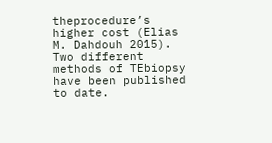theprocedure’s higher cost (Elias M. Dahdouh 2015). Two different methods of TEbiopsy have been published to date.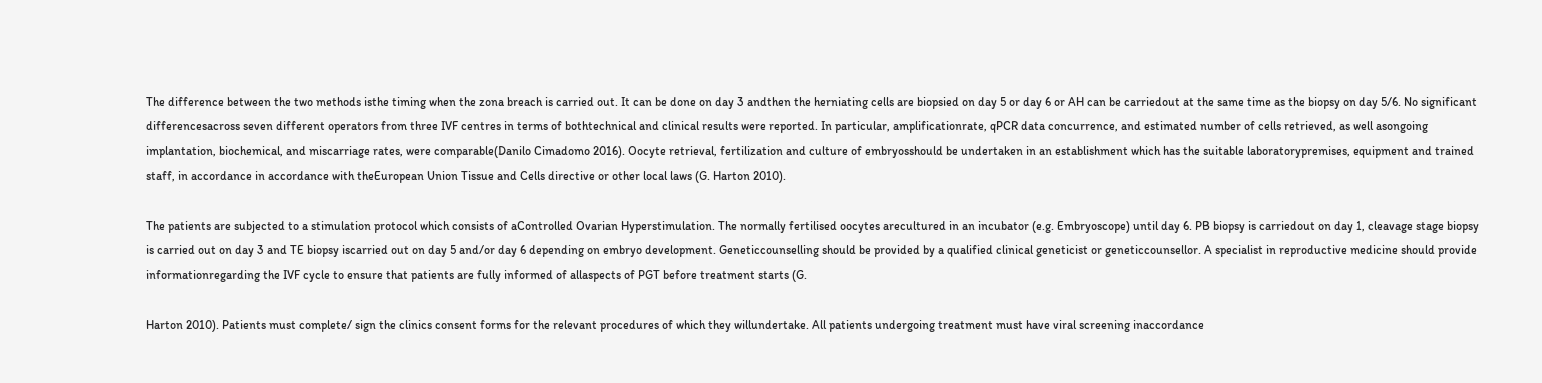The difference between the two methods isthe timing when the zona breach is carried out. It can be done on day 3 andthen the herniating cells are biopsied on day 5 or day 6 or AH can be carriedout at the same time as the biopsy on day 5/6. No significant differencesacross seven different operators from three IVF centres in terms of bothtechnical and clinical results were reported. In particular, amplificationrate, qPCR data concurrence, and estimated number of cells retrieved, as well asongoing implantation, biochemical, and miscarriage rates, were comparable(Danilo Cimadomo 2016). Oocyte retrieval, fertilization and culture of embryosshould be undertaken in an establishment which has the suitable laboratorypremises, equipment and trained staff, in accordance in accordance with theEuropean Union Tissue and Cells directive or other local laws (G. Harton 2010).

The patients are subjected to a stimulation protocol which consists of aControlled Ovarian Hyperstimulation. The normally fertilised oocytes arecultured in an incubator (e.g. Embryoscope) until day 6. PB biopsy is carriedout on day 1, cleavage stage biopsy is carried out on day 3 and TE biopsy iscarried out on day 5 and/or day 6 depending on embryo development. Geneticcounselling should be provided by a qualified clinical geneticist or geneticcounsellor. A specialist in reproductive medicine should provide informationregarding the IVF cycle to ensure that patients are fully informed of allaspects of PGT before treatment starts (G.

Harton 2010). Patients must complete/ sign the clinics consent forms for the relevant procedures of which they willundertake. All patients undergoing treatment must have viral screening inaccordance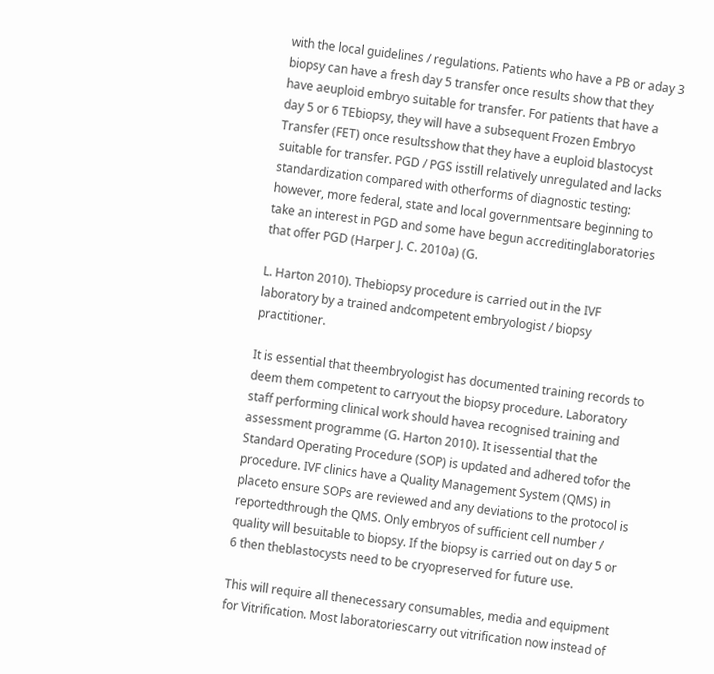with the local guidelines / regulations. Patients who have a PB or aday 3 biopsy can have a fresh day 5 transfer once results show that they have aeuploid embryo suitable for transfer. For patients that have a day 5 or 6 TEbiopsy, they will have a subsequent Frozen Embryo Transfer (FET) once resultsshow that they have a euploid blastocyst suitable for transfer. PGD / PGS isstill relatively unregulated and lacks standardization compared with otherforms of diagnostic testing: however, more federal, state and local governmentsare beginning to take an interest in PGD and some have begun accreditinglaboratories that offer PGD (Harper J. C. 2010a) (G.

L. Harton 2010). Thebiopsy procedure is carried out in the IVF laboratory by a trained andcompetent embryologist / biopsy practitioner.

It is essential that theembryologist has documented training records to deem them competent to carryout the biopsy procedure. Laboratory staff performing clinical work should havea recognised training and assessment programme (G. Harton 2010). It isessential that the Standard Operating Procedure (SOP) is updated and adhered tofor the procedure. IVF clinics have a Quality Management System (QMS) in placeto ensure SOPs are reviewed and any deviations to the protocol is reportedthrough the QMS. Only embryos of sufficient cell number / quality will besuitable to biopsy. If the biopsy is carried out on day 5 or 6 then theblastocysts need to be cryopreserved for future use.

This will require all thenecessary consumables, media and equipment for Vitrification. Most laboratoriescarry out vitrification now instead of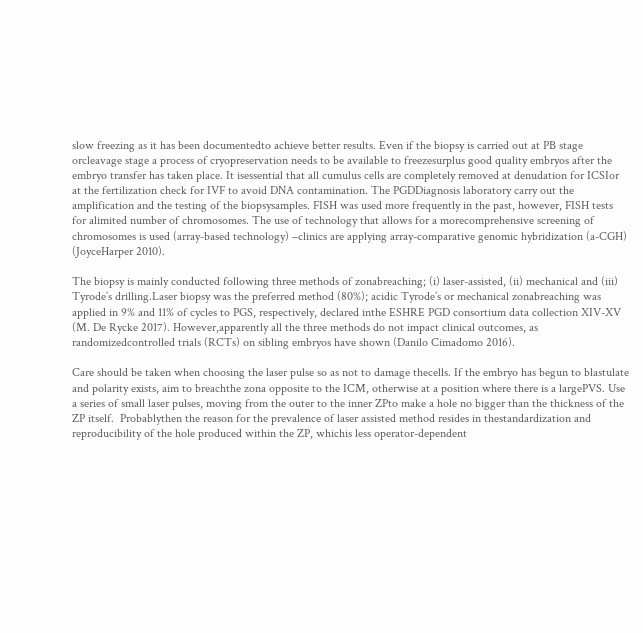slow freezing as it has been documentedto achieve better results. Even if the biopsy is carried out at PB stage orcleavage stage a process of cryopreservation needs to be available to freezesurplus good quality embryos after the embryo transfer has taken place. It isessential that all cumulus cells are completely removed at denudation for ICSIor at the fertilization check for IVF to avoid DNA contamination. The PGDDiagnosis laboratory carry out the amplification and the testing of the biopsysamples. FISH was used more frequently in the past, however, FISH tests for alimited number of chromosomes. The use of technology that allows for a morecomprehensive screening of chromosomes is used (array-based technology) –clinics are applying array-comparative genomic hybridization (a-CGH) (JoyceHarper 2010).

The biopsy is mainly conducted following three methods of zonabreaching; (i) laser-assisted, (ii) mechanical and (iii) Tyrode’s drilling.Laser biopsy was the preferred method (80%); acidic Tyrode’s or mechanical zonabreaching was applied in 9% and 11% of cycles to PGS, respectively, declared inthe ESHRE PGD consortium data collection XIV-XV (M. De Rycke 2017). However,apparently all the three methods do not impact clinical outcomes, as randomizedcontrolled trials (RCTs) on sibling embryos have shown (Danilo Cimadomo 2016).

Care should be taken when choosing the laser pulse so as not to damage thecells. If the embryo has begun to blastulate and polarity exists, aim to breachthe zona opposite to the ICM, otherwise at a position where there is a largePVS. Use a series of small laser pulses, moving from the outer to the inner ZPto make a hole no bigger than the thickness of the ZP itself.  Probablythen the reason for the prevalence of laser assisted method resides in thestandardization and reproducibility of the hole produced within the ZP, whichis less operator-dependent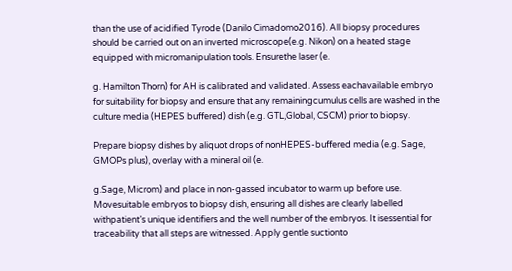than the use of acidified Tyrode (Danilo Cimadomo2016). All biopsy procedures should be carried out on an inverted microscope(e.g. Nikon) on a heated stage equipped with micromanipulation tools. Ensurethe laser (e.

g. Hamilton Thorn) for AH is calibrated and validated. Assess eachavailable embryo for suitability for biopsy and ensure that any remainingcumulus cells are washed in the culture media (HEPES buffered) dish (e.g. GTL,Global, CSCM) prior to biopsy.

Prepare biopsy dishes by aliquot drops of nonHEPES-buffered media (e.g. Sage, GMOPs plus), overlay with a mineral oil (e.

g.Sage, Microm) and place in non-gassed incubator to warm up before use. Movesuitable embryos to biopsy dish, ensuring all dishes are clearly labelled withpatient’s unique identifiers and the well number of the embryos. It isessential for traceability that all steps are witnessed. Apply gentle suctionto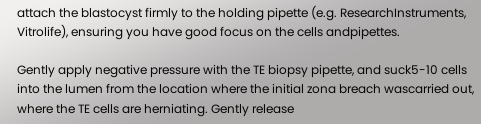attach the blastocyst firmly to the holding pipette (e.g. ResearchInstruments, Vitrolife), ensuring you have good focus on the cells andpipettes.

Gently apply negative pressure with the TE biopsy pipette, and suck5-10 cells into the lumen from the location where the initial zona breach wascarried out, where the TE cells are herniating. Gently release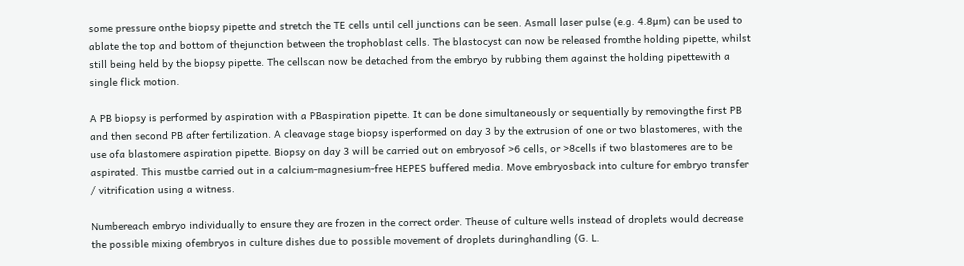some pressure onthe biopsy pipette and stretch the TE cells until cell junctions can be seen. Asmall laser pulse (e.g. 4.8µm) can be used to ablate the top and bottom of thejunction between the trophoblast cells. The blastocyst can now be released fromthe holding pipette, whilst still being held by the biopsy pipette. The cellscan now be detached from the embryo by rubbing them against the holding pipettewith a single flick motion.

A PB biopsy is performed by aspiration with a PBaspiration pipette. It can be done simultaneously or sequentially by removingthe first PB and then second PB after fertilization. A cleavage stage biopsy isperformed on day 3 by the extrusion of one or two blastomeres, with the use ofa blastomere aspiration pipette. Biopsy on day 3 will be carried out on embryosof >6 cells, or >8cells if two blastomeres are to be aspirated. This mustbe carried out in a calcium-magnesium-free HEPES buffered media. Move embryosback into culture for embryo transfer / vitrification using a witness.

Numbereach embryo individually to ensure they are frozen in the correct order. Theuse of culture wells instead of droplets would decrease the possible mixing ofembryos in culture dishes due to possible movement of droplets duringhandling (G. L.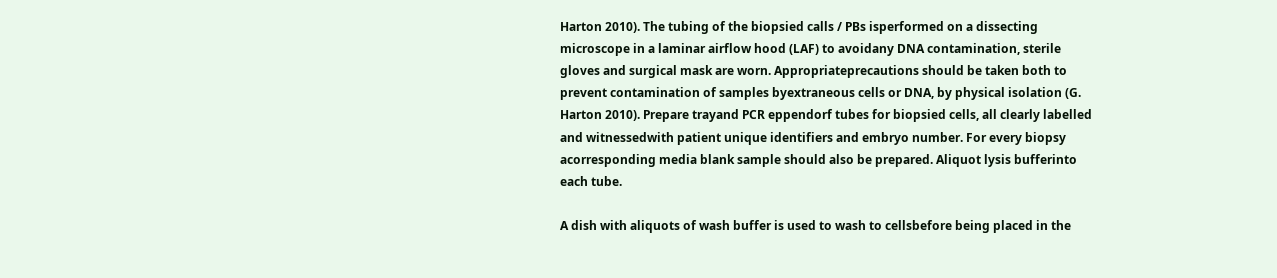Harton 2010). The tubing of the biopsied calls / PBs isperformed on a dissecting microscope in a laminar airflow hood (LAF) to avoidany DNA contamination, sterile gloves and surgical mask are worn. Appropriateprecautions should be taken both to prevent contamination of samples byextraneous cells or DNA, by physical isolation (G. Harton 2010). Prepare trayand PCR eppendorf tubes for biopsied cells, all clearly labelled and witnessedwith patient unique identifiers and embryo number. For every biopsy acorresponding media blank sample should also be prepared. Aliquot lysis bufferinto each tube.

A dish with aliquots of wash buffer is used to wash to cellsbefore being placed in the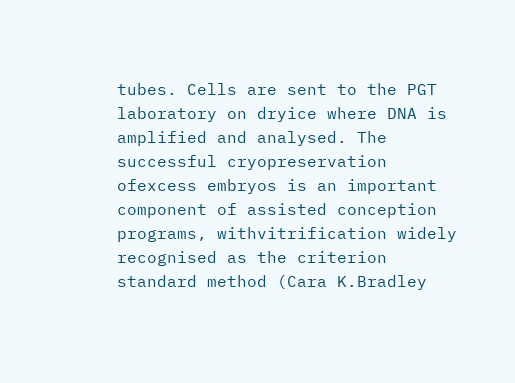tubes. Cells are sent to the PGT laboratory on dryice where DNA is amplified and analysed. The successful cryopreservation ofexcess embryos is an important component of assisted conception programs, withvitrification widely recognised as the criterion standard method (Cara K.Bradley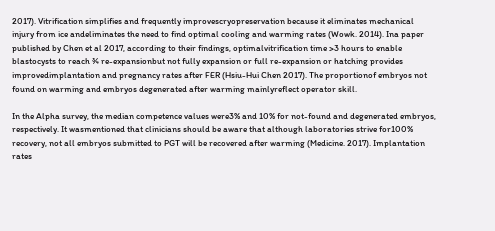2017). Vitrification simplifies and frequently improvescryopreservation because it eliminates mechanical injury from ice andeliminates the need to find optimal cooling and warming rates (Wowk. 2014). Ina paper published by Chen et al 2017, according to their findings, optimalvitrification time >3 hours to enable blastocysts to reach ¾ re-expansionbut not fully expansion or full re-expansion or hatching provides improvedimplantation and pregnancy rates after FER (Hsiu-Hui Chen 2017). The proportionof embryos not found on warming and embryos degenerated after warming mainlyreflect operator skill.

In the Alpha survey, the median competence values were3% and 10% for not-found and degenerated embryos, respectively. It wasmentioned that clinicians should be aware that although laboratories strive for100% recovery, not all embryos submitted to PGT will be recovered after warming (Medicine. 2017). Implantation rates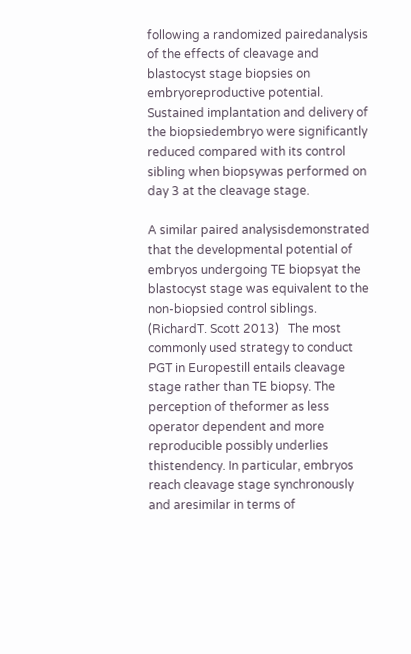following a randomized pairedanalysis of the effects of cleavage and blastocyst stage biopsies on embryoreproductive potential. Sustained implantation and delivery of the biopsiedembryo were significantly reduced compared with its control sibling when biopsywas performed on day 3 at the cleavage stage.

A similar paired analysisdemonstrated that the developmental potential of embryos undergoing TE biopsyat the blastocyst stage was equivalent to the non-biopsied control siblings. (RichardT. Scott 2013)   The most commonly used strategy to conduct PGT in Europestill entails cleavage stage rather than TE biopsy. The perception of theformer as less operator dependent and more reproducible possibly underlies thistendency. In particular, embryos reach cleavage stage synchronously and aresimilar in terms of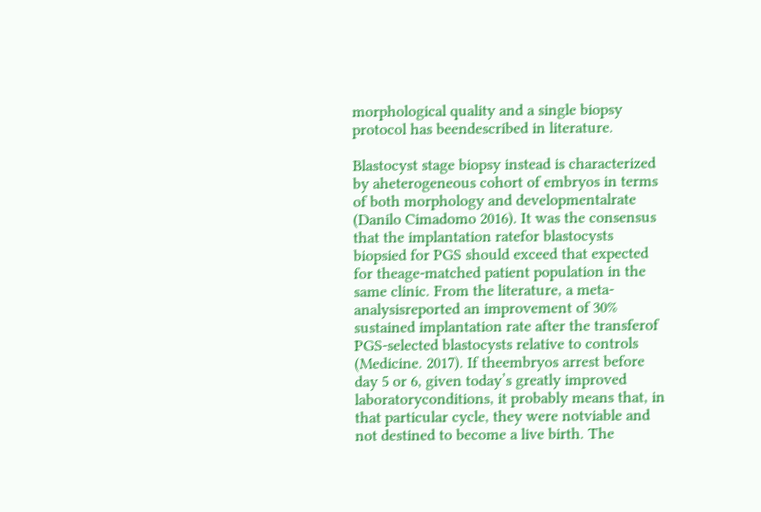morphological quality and a single biopsy protocol has beendescribed in literature.

Blastocyst stage biopsy instead is characterized by aheterogeneous cohort of embryos in terms of both morphology and developmentalrate (Danilo Cimadomo 2016). It was the consensus that the implantation ratefor blastocysts biopsied for PGS should exceed that expected for theage-matched patient population in the same clinic. From the literature, a meta-analysisreported an improvement of 30% sustained implantation rate after the transferof PGS-selected blastocysts relative to controls (Medicine. 2017). If theembryos arrest before day 5 or 6, given today’s greatly improved laboratoryconditions, it probably means that, in that particular cycle, they were notviable and not destined to become a live birth. The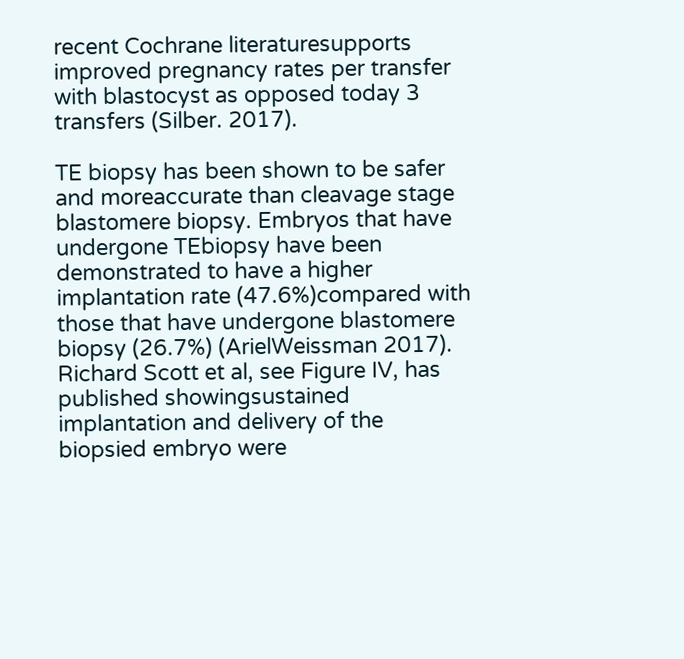recent Cochrane literaturesupports improved pregnancy rates per transfer with blastocyst as opposed today 3 transfers (Silber. 2017).

TE biopsy has been shown to be safer and moreaccurate than cleavage stage blastomere biopsy. Embryos that have undergone TEbiopsy have been demonstrated to have a higher implantation rate (47.6%)compared with those that have undergone blastomere biopsy (26.7%) (ArielWeissman 2017). Richard Scott et al, see Figure IV, has published showingsustained implantation and delivery of the biopsied embryo were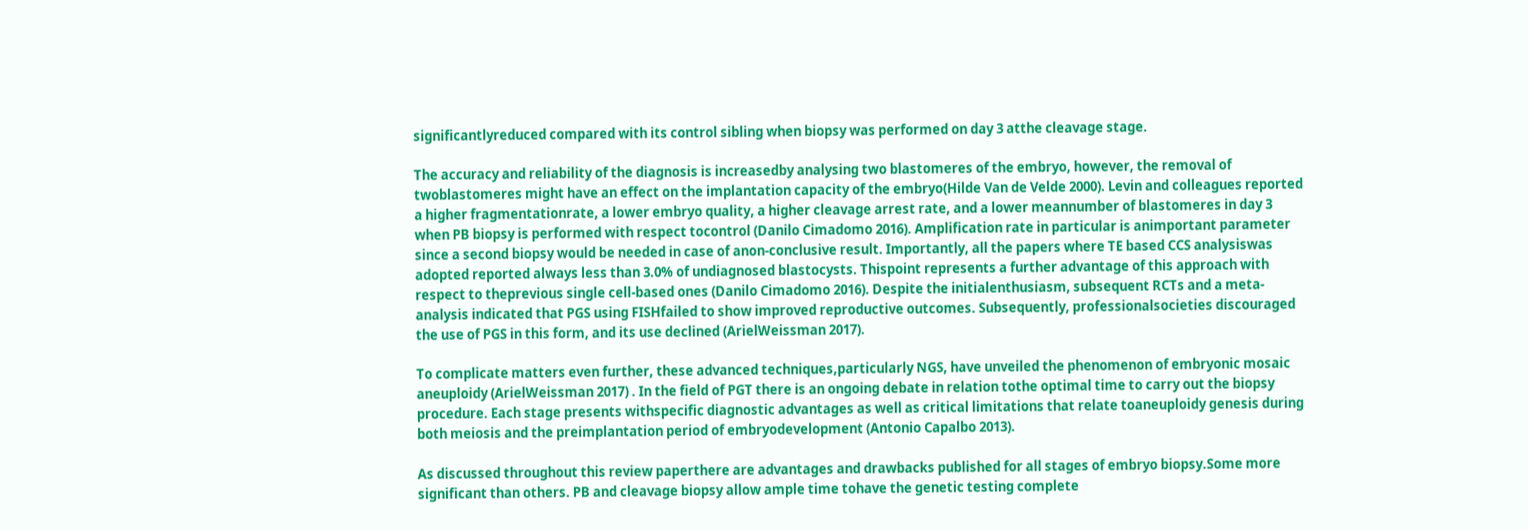significantlyreduced compared with its control sibling when biopsy was performed on day 3 atthe cleavage stage.

The accuracy and reliability of the diagnosis is increasedby analysing two blastomeres of the embryo, however, the removal of twoblastomeres might have an effect on the implantation capacity of the embryo(Hilde Van de Velde 2000). Levin and colleagues reported a higher fragmentationrate, a lower embryo quality, a higher cleavage arrest rate, and a lower meannumber of blastomeres in day 3 when PB biopsy is performed with respect tocontrol (Danilo Cimadomo 2016). Amplification rate in particular is animportant parameter since a second biopsy would be needed in case of anon-conclusive result. Importantly, all the papers where TE based CCS analysiswas adopted reported always less than 3.0% of undiagnosed blastocysts. Thispoint represents a further advantage of this approach with respect to theprevious single cell-based ones (Danilo Cimadomo 2016). Despite the initialenthusiasm, subsequent RCTs and a meta-analysis indicated that PGS using FISHfailed to show improved reproductive outcomes. Subsequently, professionalsocieties discouraged the use of PGS in this form, and its use declined (ArielWeissman 2017).

To complicate matters even further, these advanced techniques,particularly NGS, have unveiled the phenomenon of embryonic mosaic aneuploidy (ArielWeissman 2017) . In the field of PGT there is an ongoing debate in relation tothe optimal time to carry out the biopsy procedure. Each stage presents withspecific diagnostic advantages as well as critical limitations that relate toaneuploidy genesis during both meiosis and the preimplantation period of embryodevelopment (Antonio Capalbo 2013).

As discussed throughout this review paperthere are advantages and drawbacks published for all stages of embryo biopsy.Some more significant than others. PB and cleavage biopsy allow ample time tohave the genetic testing complete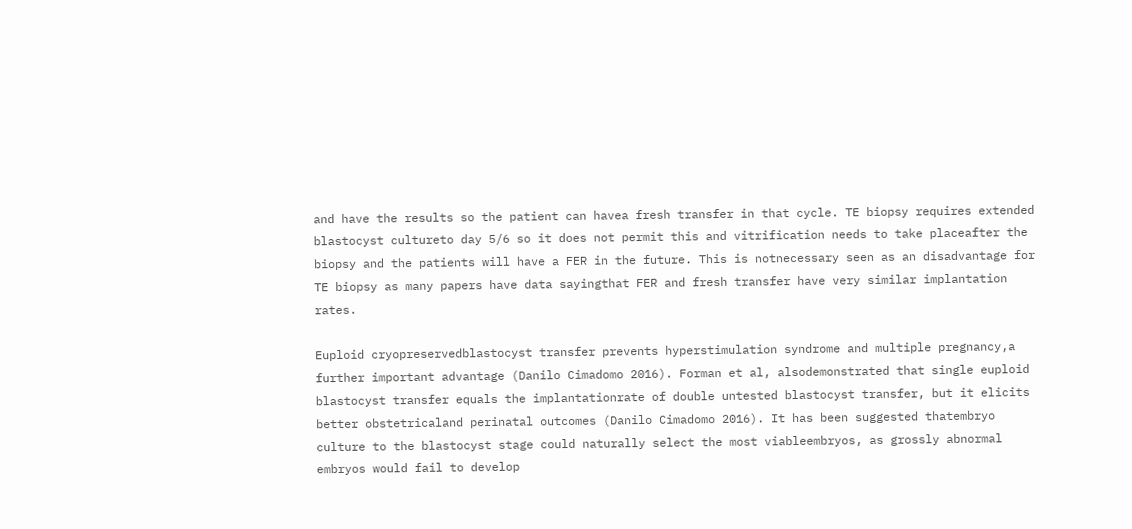and have the results so the patient can havea fresh transfer in that cycle. TE biopsy requires extended blastocyst cultureto day 5/6 so it does not permit this and vitrification needs to take placeafter the biopsy and the patients will have a FER in the future. This is notnecessary seen as an disadvantage for TE biopsy as many papers have data sayingthat FER and fresh transfer have very similar implantation rates.

Euploid cryopreservedblastocyst transfer prevents hyperstimulation syndrome and multiple pregnancy,a further important advantage (Danilo Cimadomo 2016). Forman et al, alsodemonstrated that single euploid blastocyst transfer equals the implantationrate of double untested blastocyst transfer, but it elicits better obstetricaland perinatal outcomes (Danilo Cimadomo 2016). It has been suggested thatembryo culture to the blastocyst stage could naturally select the most viableembryos, as grossly abnormal embryos would fail to develop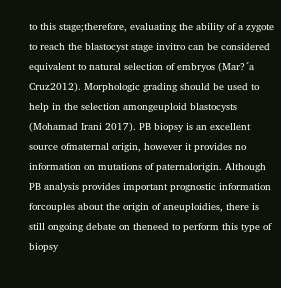to this stage;therefore, evaluating the ability of a zygote to reach the blastocyst stage invitro can be considered equivalent to natural selection of embryos (Mar?´a Cruz2012). Morphologic grading should be used to help in the selection amongeuploid blastocysts (Mohamad Irani 2017). PB biopsy is an excellent source ofmaternal origin, however it provides no information on mutations of paternalorigin. Although PB analysis provides important prognostic information forcouples about the origin of aneuploidies, there is still ongoing debate on theneed to perform this type of biopsy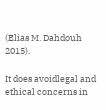(Elias M. Dahdouh 2015).

It does avoidlegal and ethical concerns in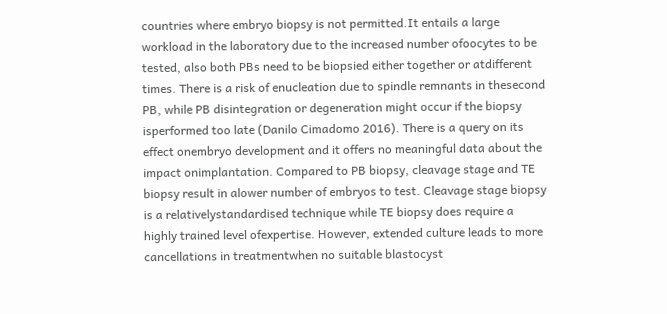countries where embryo biopsy is not permitted.It entails a large workload in the laboratory due to the increased number ofoocytes to be tested, also both PBs need to be biopsied either together or atdifferent times. There is a risk of enucleation due to spindle remnants in thesecond PB, while PB disintegration or degeneration might occur if the biopsy isperformed too late (Danilo Cimadomo 2016). There is a query on its effect onembryo development and it offers no meaningful data about the impact onimplantation. Compared to PB biopsy, cleavage stage and TE biopsy result in alower number of embryos to test. Cleavage stage biopsy is a relativelystandardised technique while TE biopsy does require a highly trained level ofexpertise. However, extended culture leads to more cancellations in treatmentwhen no suitable blastocyst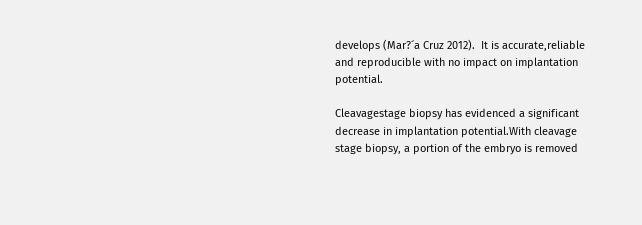develops (Mar?´a Cruz 2012).  It is accurate,reliable and reproducible with no impact on implantation potential.

Cleavagestage biopsy has evidenced a significant decrease in implantation potential.With cleavage stage biopsy, a portion of the embryo is removed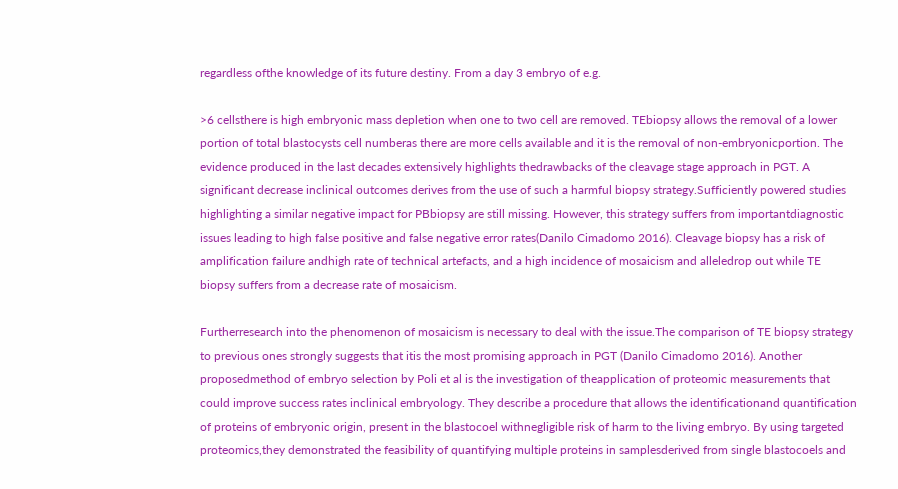regardless ofthe knowledge of its future destiny. From a day 3 embryo of e.g.

>6 cellsthere is high embryonic mass depletion when one to two cell are removed. TEbiopsy allows the removal of a lower portion of total blastocysts cell numberas there are more cells available and it is the removal of non-embryonicportion. The evidence produced in the last decades extensively highlights thedrawbacks of the cleavage stage approach in PGT. A significant decrease inclinical outcomes derives from the use of such a harmful biopsy strategy.Sufficiently powered studies highlighting a similar negative impact for PBbiopsy are still missing. However, this strategy suffers from importantdiagnostic issues leading to high false positive and false negative error rates(Danilo Cimadomo 2016). Cleavage biopsy has a risk of amplification failure andhigh rate of technical artefacts, and a high incidence of mosaicism and alleledrop out while TE biopsy suffers from a decrease rate of mosaicism.

Furtherresearch into the phenomenon of mosaicism is necessary to deal with the issue.The comparison of TE biopsy strategy to previous ones strongly suggests that itis the most promising approach in PGT (Danilo Cimadomo 2016). Another proposedmethod of embryo selection by Poli et al is the investigation of theapplication of proteomic measurements that could improve success rates inclinical embryology. They describe a procedure that allows the identificationand quantification of proteins of embryonic origin, present in the blastocoel withnegligible risk of harm to the living embryo. By using targeted proteomics,they demonstrated the feasibility of quantifying multiple proteins in samplesderived from single blastocoels and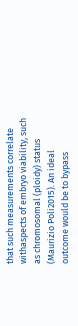that such measurements correlate withaspects of embryo viability, such as chromosomal (ploidy) status (Maurizio Poli2015). An ideal outcome would be to bypass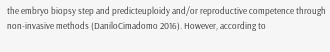the embryo biopsy step and predicteuploidy and/or reproductive competence through non-invasive methods (DaniloCimadomo 2016). However, according to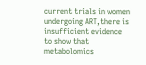current trials in women undergoing ART,there is insufficient evidence to show that metabolomics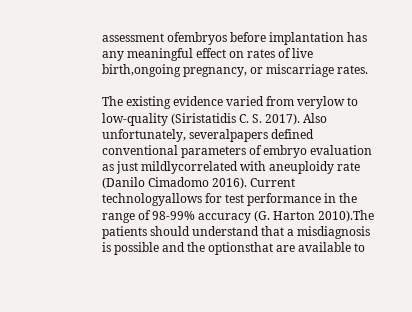assessment ofembryos before implantation has any meaningful effect on rates of live birth,ongoing pregnancy, or miscarriage rates.

The existing evidence varied from verylow to low-quality (Siristatidis C. S. 2017). Also unfortunately, severalpapers defined conventional parameters of embryo evaluation as just mildlycorrelated with aneuploidy rate (Danilo Cimadomo 2016). Current technologyallows for test performance in the range of 98-99% accuracy (G. Harton 2010).The patients should understand that a misdiagnosis is possible and the optionsthat are available to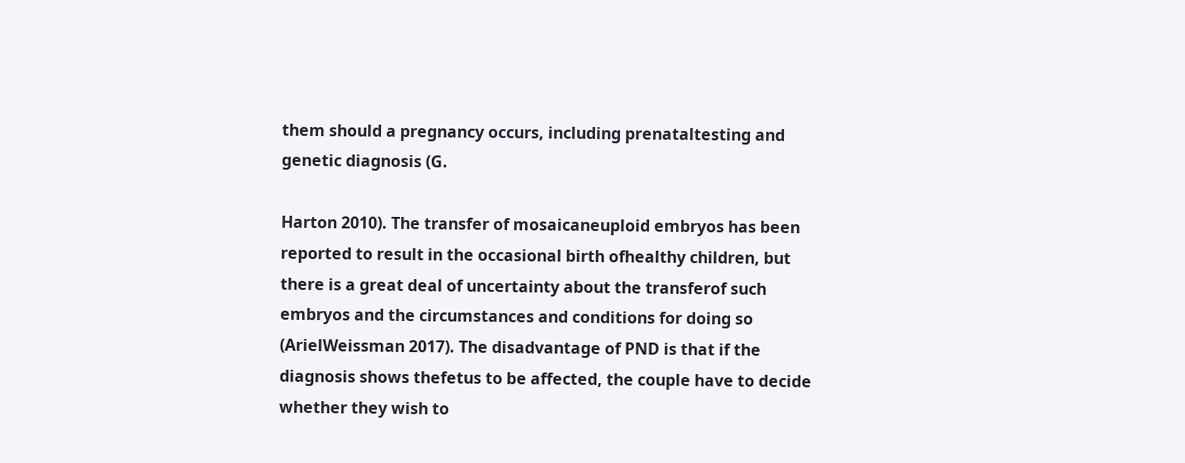them should a pregnancy occurs, including prenataltesting and genetic diagnosis (G.

Harton 2010). The transfer of mosaicaneuploid embryos has been reported to result in the occasional birth ofhealthy children, but there is a great deal of uncertainty about the transferof such embryos and the circumstances and conditions for doing so (ArielWeissman 2017). The disadvantage of PND is that if the diagnosis shows thefetus to be affected, the couple have to decide whether they wish to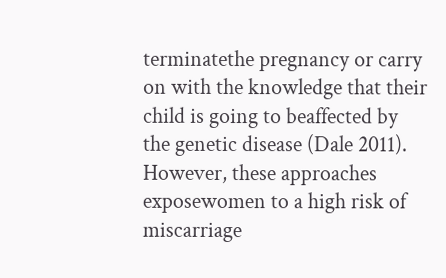terminatethe pregnancy or carry on with the knowledge that their child is going to beaffected by the genetic disease (Dale 2011). However, these approaches exposewomen to a high risk of miscarriage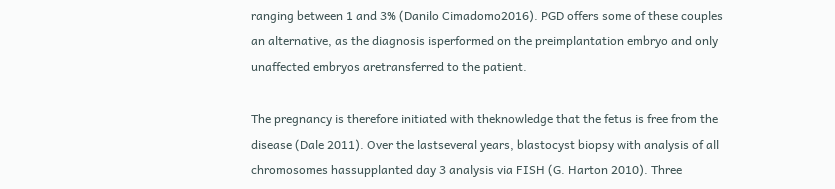ranging between 1 and 3% (Danilo Cimadomo2016). PGD offers some of these couples an alternative, as the diagnosis isperformed on the preimplantation embryo and only unaffected embryos aretransferred to the patient.

The pregnancy is therefore initiated with theknowledge that the fetus is free from the disease (Dale 2011). Over the lastseveral years, blastocyst biopsy with analysis of all chromosomes hassupplanted day 3 analysis via FISH (G. Harton 2010). Three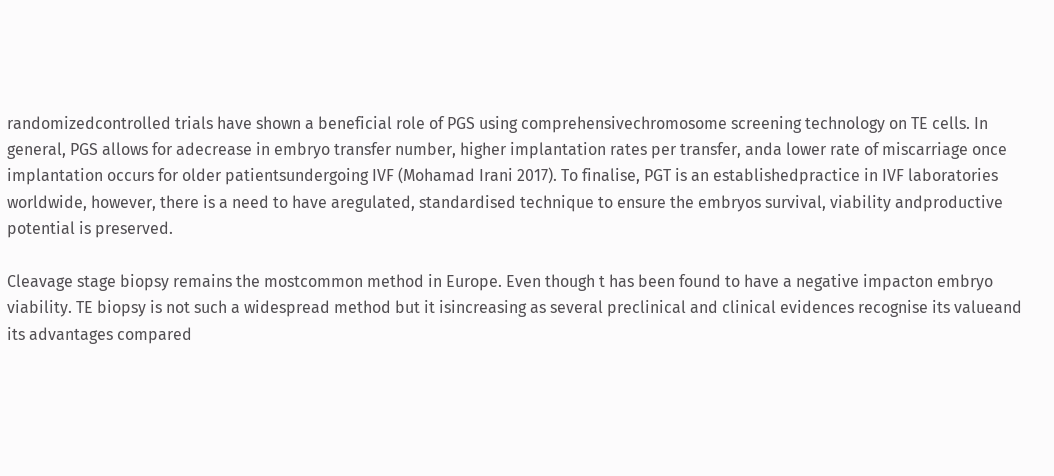randomizedcontrolled trials have shown a beneficial role of PGS using comprehensivechromosome screening technology on TE cells. In general, PGS allows for adecrease in embryo transfer number, higher implantation rates per transfer, anda lower rate of miscarriage once implantation occurs for older patientsundergoing IVF (Mohamad Irani 2017). To finalise, PGT is an establishedpractice in IVF laboratories worldwide, however, there is a need to have aregulated, standardised technique to ensure the embryos survival, viability andproductive potential is preserved.

Cleavage stage biopsy remains the mostcommon method in Europe. Even though t has been found to have a negative impacton embryo viability. TE biopsy is not such a widespread method but it isincreasing as several preclinical and clinical evidences recognise its valueand its advantages compared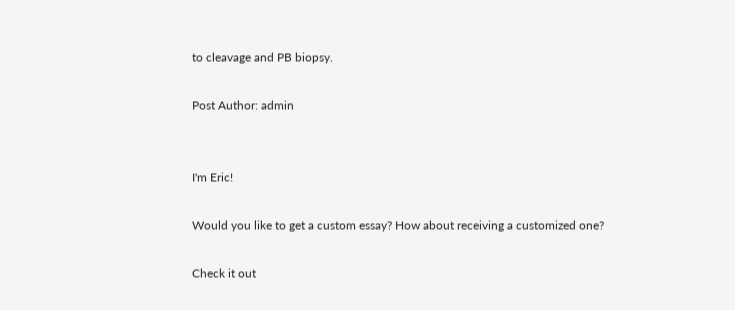to cleavage and PB biopsy.

Post Author: admin


I'm Eric!

Would you like to get a custom essay? How about receiving a customized one?

Check it out